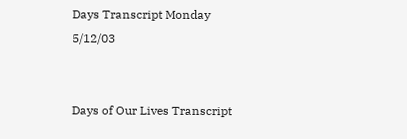Days Transcript Monday 5/12/03


Days of Our Lives Transcript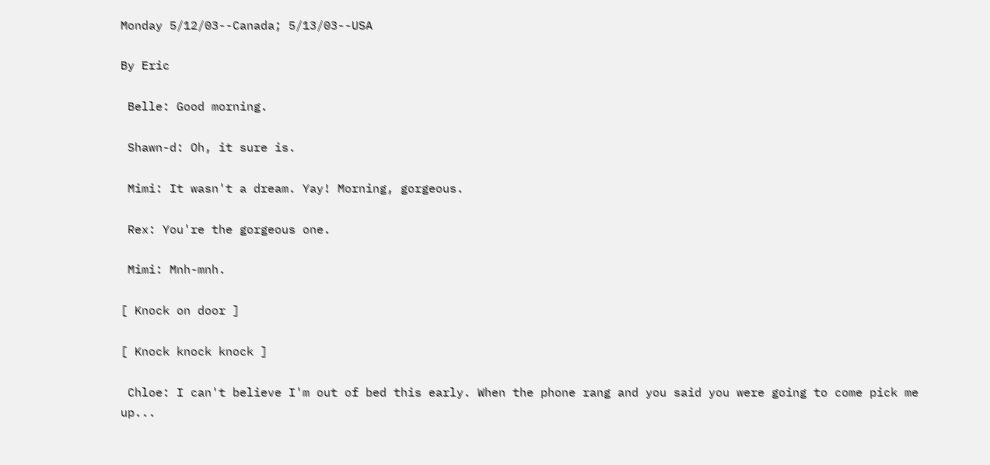Monday 5/12/03--Canada; 5/13/03--USA

By Eric

 Belle: Good morning.

 Shawn-d: Oh, it sure is.

 Mimi: It wasn't a dream. Yay! Morning, gorgeous.

 Rex: You're the gorgeous one.

 Mimi: Mnh-mnh.

[ Knock on door ]

[ Knock knock knock ]

 Chloe: I can't believe I'm out of bed this early. When the phone rang and you said you were going to come pick me up...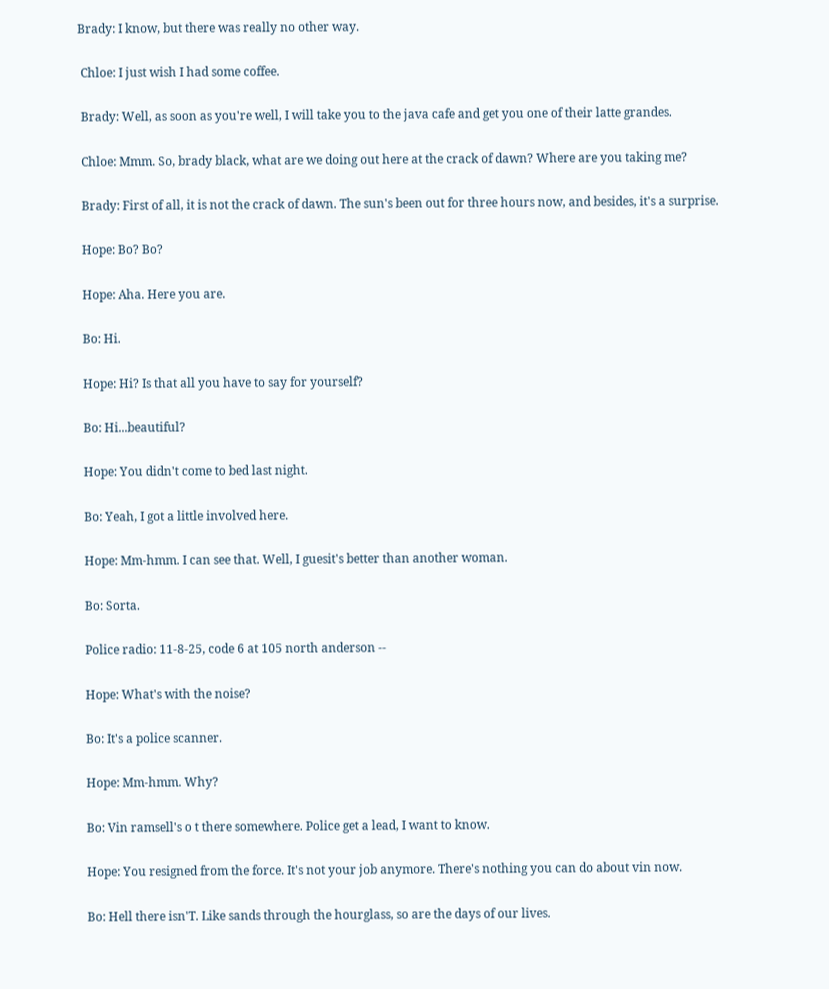Brady: I know, but there was really no other way.

 Chloe: I just wish I had some coffee.

 Brady: Well, as soon as you're well, I will take you to the java cafe and get you one of their latte grandes.

 Chloe: Mmm. So, brady black, what are we doing out here at the crack of dawn? Where are you taking me?

 Brady: First of all, it is not the crack of dawn. The sun's been out for three hours now, and besides, it's a surprise.

 Hope: Bo? Bo?

 Hope: Aha. Here you are.

 Bo: Hi.

 Hope: Hi? Is that all you have to say for yourself?

 Bo: Hi...beautiful?

 Hope: You didn't come to bed last night.

 Bo: Yeah, I got a little involved here.

 Hope: Mm-hmm. I can see that. Well, I guesit's better than another woman.

 Bo: Sorta.

 Police radio: 11-8-25, code 6 at 105 north anderson --

 Hope: What's with the noise?

 Bo: It's a police scanner.

 Hope: Mm-hmm. Why?

 Bo: Vin ramsell's o t there somewhere. Police get a lead, I want to know.

 Hope: You resigned from the force. It's not your job anymore. There's nothing you can do about vin now.

 Bo: Hell there isn'T. Like sands through the hourglass, so are the days of our lives.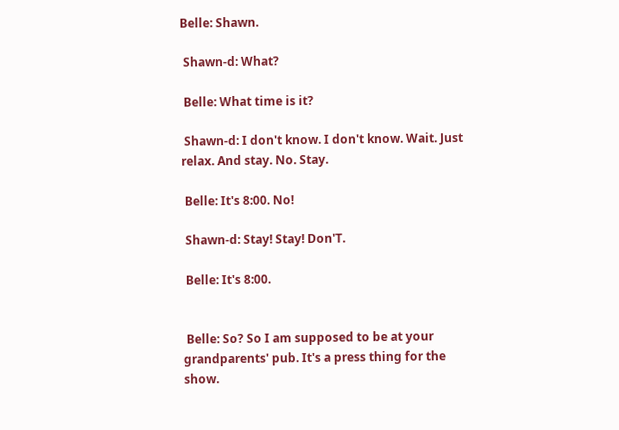Belle: Shawn.

 Shawn-d: What?

 Belle: What time is it?

 Shawn-d: I don't know. I don't know. Wait. Just relax. And stay. No. Stay.

 Belle: It's 8:00. No!

 Shawn-d: Stay! Stay! Don'T.

 Belle: It's 8:00.


 Belle: So? So I am supposed to be at your grandparents' pub. It's a press thing for the show.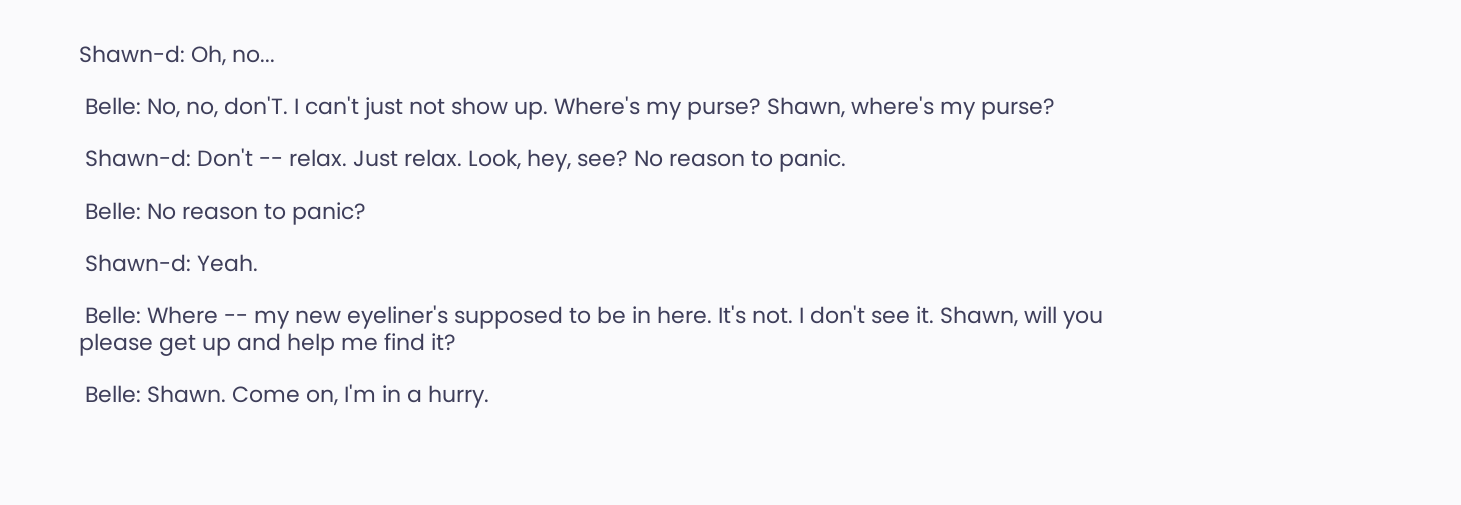Shawn-d: Oh, no...

 Belle: No, no, don'T. I can't just not show up. Where's my purse? Shawn, where's my purse?

 Shawn-d: Don't -- relax. Just relax. Look, hey, see? No reason to panic.

 Belle: No reason to panic?

 Shawn-d: Yeah.

 Belle: Where -- my new eyeliner's supposed to be in here. It's not. I don't see it. Shawn, will you please get up and help me find it?

 Belle: Shawn. Come on, I'm in a hurry.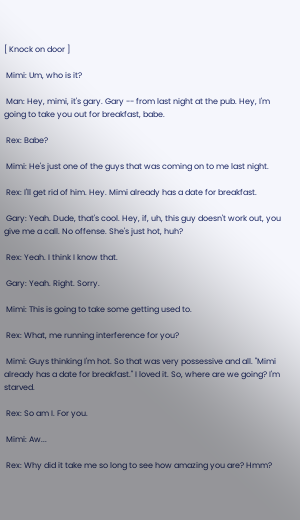[ Knock on door ]

 Mimi: Um, who is it?

 Man: Hey, mimi, it's gary. Gary -- from last night at the pub. Hey, I'm going to take you out for breakfast, babe.

 Rex: Babe?

 Mimi: He's just one of the guys that was coming on to me last night.

 Rex: I'll get rid of him. Hey. Mimi already has a date for breakfast.

 Gary: Yeah. Dude, that's cool. Hey, if, uh, this guy doesn't work out, you give me a call. No offense. She's just hot, huh?

 Rex: Yeah. I think I know that.

 Gary: Yeah. Right. Sorry.

 Mimi: This is going to take some getting used to.

 Rex: What, me running interference for you?

 Mimi: Guys thinking I'm hot. So that was very possessive and all. "Mimi already has a date for breakfast." I loved it. So, where are we going? I'm starved.

 Rex: So am I. For you.

 Mimi: Aw...

 Rex: Why did it take me so long to see how amazing you are? Hmm?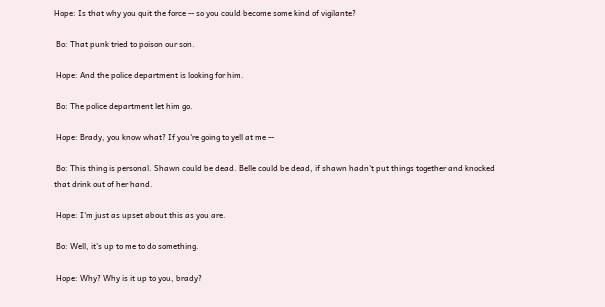Hope: Is that why you quit the force -- so you could become some kind of vigilante?

 Bo: That punk tried to poison our son.

 Hope: And the police department is looking for him.

 Bo: The police department let him go.

 Hope: Brady, you know what? If you're going to yell at me --

 Bo: This thing is personal. Shawn could be dead. Belle could be dead, if shawn hadn't put things together and knocked that drink out of her hand.

 Hope: I'm just as upset about this as you are.

 Bo: Well, it's up to me to do something.

 Hope: Why? Why is it up to you, brady?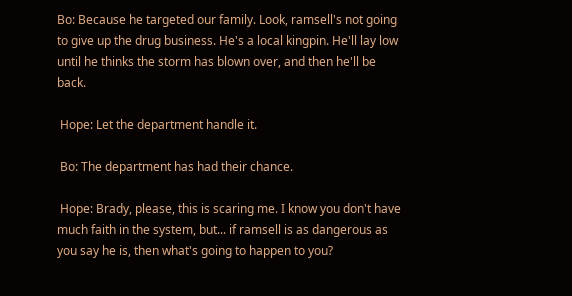Bo: Because he targeted our family. Look, ramsell's not going to give up the drug business. He's a local kingpin. He'll lay low until he thinks the storm has blown over, and then he'll be back.

 Hope: Let the department handle it.

 Bo: The department has had their chance.

 Hope: Brady, please, this is scaring me. I know you don't have much faith in the system, but... if ramsell is as dangerous as you say he is, then what's going to happen to you?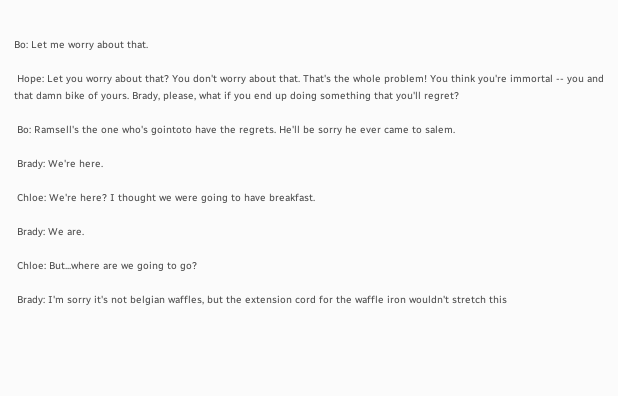Bo: Let me worry about that.

 Hope: Let you worry about that? You don't worry about that. That's the whole problem! You think you're immortal -- you and that damn bike of yours. Brady, please, what if you end up doing something that you'll regret?

 Bo: Ramsell's the one who's gointoto have the regrets. He'll be sorry he ever came to salem.

 Brady: We're here.

 Chloe: We're here? I thought we were going to have breakfast.

 Brady: We are.

 Chloe: But...where are we going to go?

 Brady: I'm sorry it's not belgian waffles, but the extension cord for the waffle iron wouldn't stretch this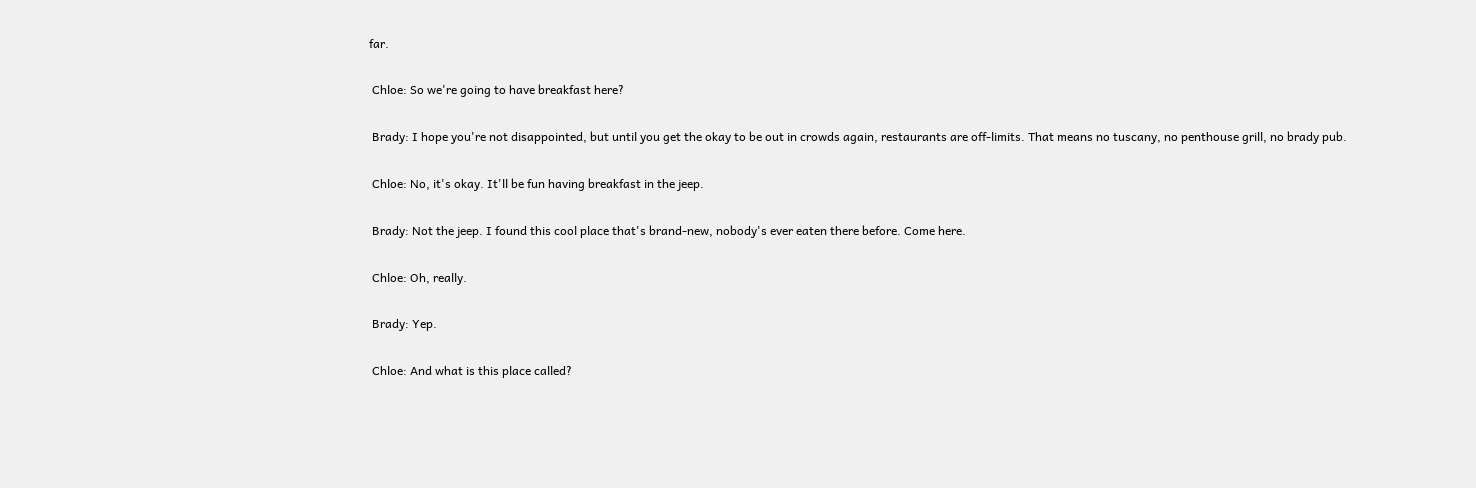far.

 Chloe: So we're going to have breakfast here?

 Brady: I hope you're not disappointed, but until you get the okay to be out in crowds again, restaurants are off-limits. That means no tuscany, no penthouse grill, no brady pub.

 Chloe: No, it's okay. It'll be fun having breakfast in the jeep.

 Brady: Not the jeep. I found this cool place that's brand-new, nobody's ever eaten there before. Come here.

 Chloe: Oh, really.

 Brady: Yep.

 Chloe: And what is this place called?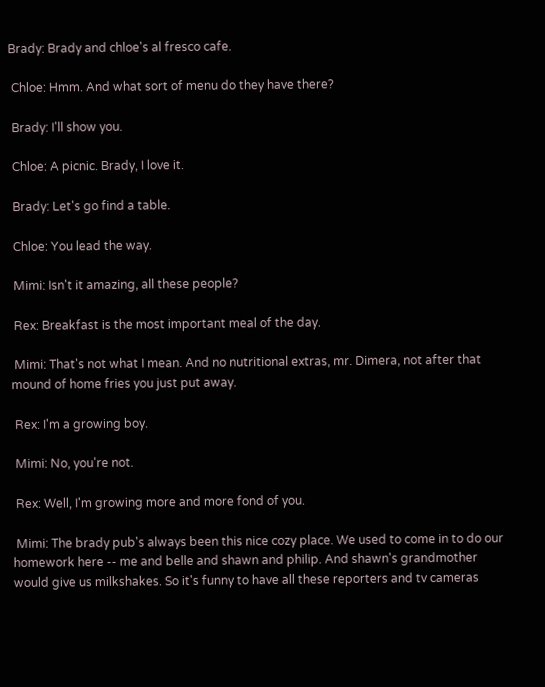Brady: Brady and chloe's al fresco cafe.

 Chloe: Hmm. And what sort of menu do they have there?

 Brady: I'll show you.

 Chloe: A picnic. Brady, I love it.

 Brady: Let's go find a table.

 Chloe: You lead the way.

 Mimi: Isn't it amazing, all these people?

 Rex: Breakfast is the most important meal of the day.

 Mimi: That's not what I mean. And no nutritional extras, mr. Dimera, not after that mound of home fries you just put away.

 Rex: I'm a growing boy.

 Mimi: No, you're not.

 Rex: Well, I'm growing more and more fond of you.

 Mimi: The brady pub's always been this nice cozy place. We used to come in to do our homework here -- me and belle and shawn and philip. And shawn's grandmother would give us milkshakes. So it's funny to have all these reporters and tv cameras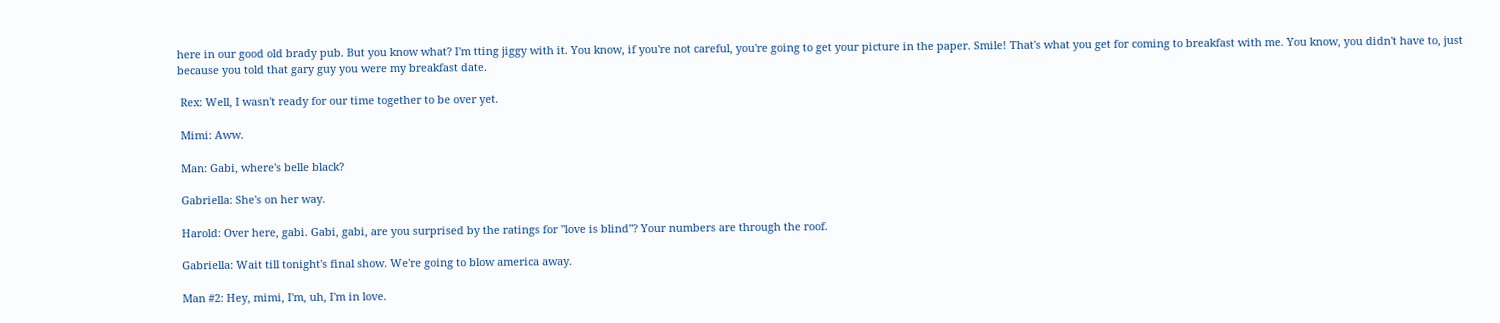here in our good old brady pub. But you know what? I'm tting jiggy with it. You know, if you're not careful, you're going to get your picture in the paper. Smile! That's what you get for coming to breakfast with me. You know, you didn't have to, just because you told that gary guy you were my breakfast date.

 Rex: Well, I wasn't ready for our time together to be over yet.

 Mimi: Aww.

 Man: Gabi, where's belle black?

 Gabriella: She's on her way.

 Harold: Over here, gabi. Gabi, gabi, are you surprised by the ratings for "love is blind"? Your numbers are through the roof.

 Gabriella: Wait till tonight's final show. We're going to blow america away.

 Man #2: Hey, mimi, I'm, uh, I'm in love.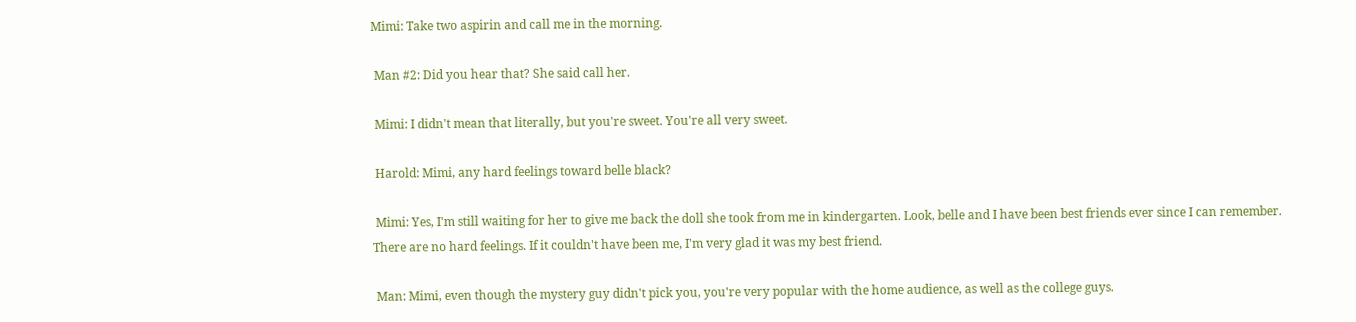Mimi: Take two aspirin and call me in the morning.

 Man #2: Did you hear that? She said call her.

 Mimi: I didn't mean that literally, but you're sweet. You're all very sweet.

 Harold: Mimi, any hard feelings toward belle black?

 Mimi: Yes, I'm still waiting for her to give me back the doll she took from me in kindergarten. Look, belle and I have been best friends ever since I can remember. There are no hard feelings. If it couldn't have been me, I'm very glad it was my best friend.

 Man: Mimi, even though the mystery guy didn't pick you, you're very popular with the home audience, as well as the college guys.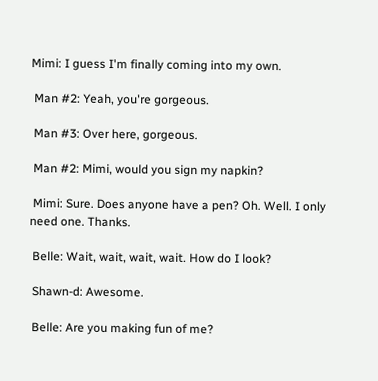Mimi: I guess I'm finally coming into my own.

 Man #2: Yeah, you're gorgeous.

 Man #3: Over here, gorgeous.

 Man #2: Mimi, would you sign my napkin?

 Mimi: Sure. Does anyone have a pen? Oh. Well. I only need one. Thanks.

 Belle: Wait, wait, wait, wait. How do I look?

 Shawn-d: Awesome.

 Belle: Are you making fun of me?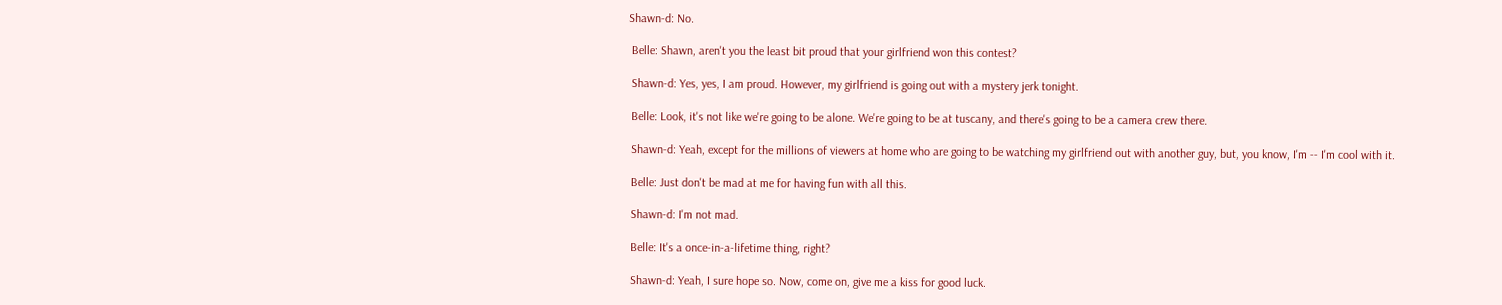Shawn-d: No.

 Belle: Shawn, aren't you the least bit proud that your girlfriend won this contest?

 Shawn-d: Yes, yes, I am proud. However, my girlfriend is going out with a mystery jerk tonight.

 Belle: Look, it's not like we're going to be alone. We're going to be at tuscany, and there's going to be a camera crew there.

 Shawn-d: Yeah, except for the millions of viewers at home who are going to be watching my girlfriend out with another guy, but, you know, I'm -- I'm cool with it.

 Belle: Just don't be mad at me for having fun with all this.

 Shawn-d: I'm not mad.

 Belle: It's a once-in-a-lifetime thing, right?

 Shawn-d: Yeah, I sure hope so. Now, come on, give me a kiss for good luck.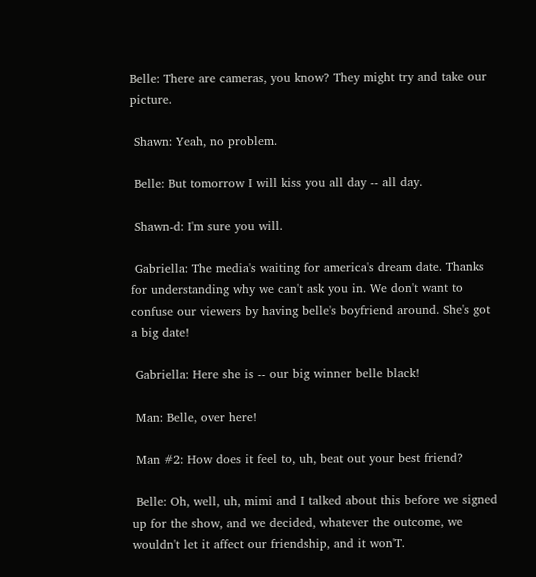Belle: There are cameras, you know? They might try and take our picture.

 Shawn: Yeah, no problem.

 Belle: But tomorrow I will kiss you all day -- all day.

 Shawn-d: I'm sure you will.

 Gabriella: The media's waiting for america's dream date. Thanks for understanding why we can't ask you in. We don't want to confuse our viewers by having belle's boyfriend around. She's got a big date!

 Gabriella: Here she is -- our big winner belle black!

 Man: Belle, over here!

 Man #2: How does it feel to, uh, beat out your best friend?

 Belle: Oh, well, uh, mimi and I talked about this before we signed up for the show, and we decided, whatever the outcome, we wouldn't let it affect our friendship, and it won'T.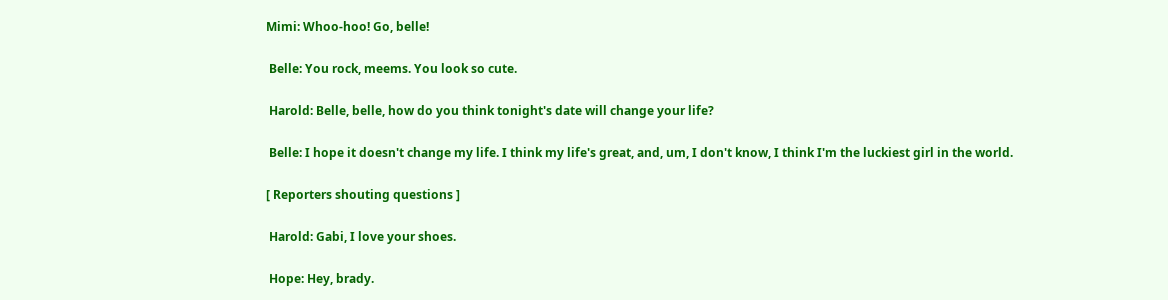Mimi: Whoo-hoo! Go, belle!

 Belle: You rock, meems. You look so cute.

 Harold: Belle, belle, how do you think tonight's date will change your life?

 Belle: I hope it doesn't change my life. I think my life's great, and, um, I don't know, I think I'm the luckiest girl in the world.

[ Reporters shouting questions ]

 Harold: Gabi, I love your shoes.

 Hope: Hey, brady.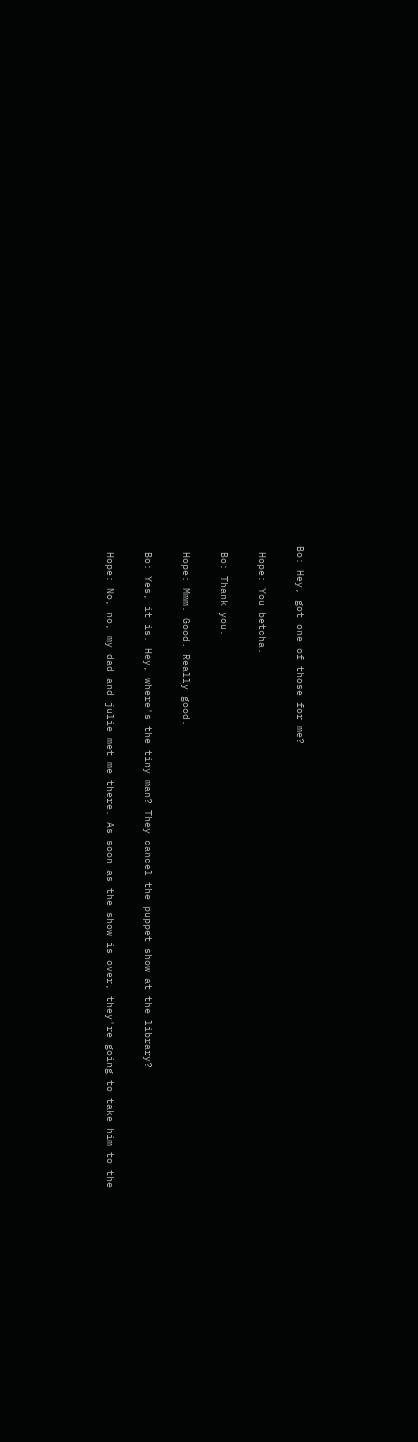Bo: Hey, got one of those for me?

 Hope: You betcha.

 Bo: Thank you.

 Hope: Mmm. Good. Really good.

 Bo: Yes, it is. Hey, where's the tiny man? They cancel the puppet show at the library?

 Hope: No, no, my dad and julie met me there. As soon as the show is over, they're going to take him to the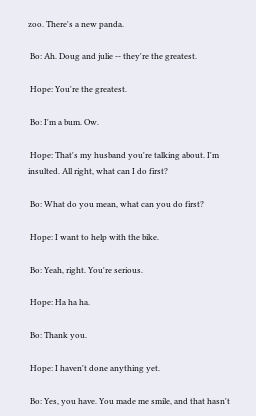zoo. There's a new panda.

 Bo: Ah. Doug and julie -- they're the greatest.

 Hope: You're the greatest.

 Bo: I'm a bum. Ow.

 Hope: That's my husband you're talking about. I'm insulted. All right, what can I do first?

 Bo: What do you mean, what can you do first?

 Hope: I want to help with the bike.

 Bo: Yeah, right. You're serious.

 Hope: Ha ha ha.

 Bo: Thank you.

 Hope: I haven't done anything yet.

 Bo: Yes, you have. You made me smile, and that hasn't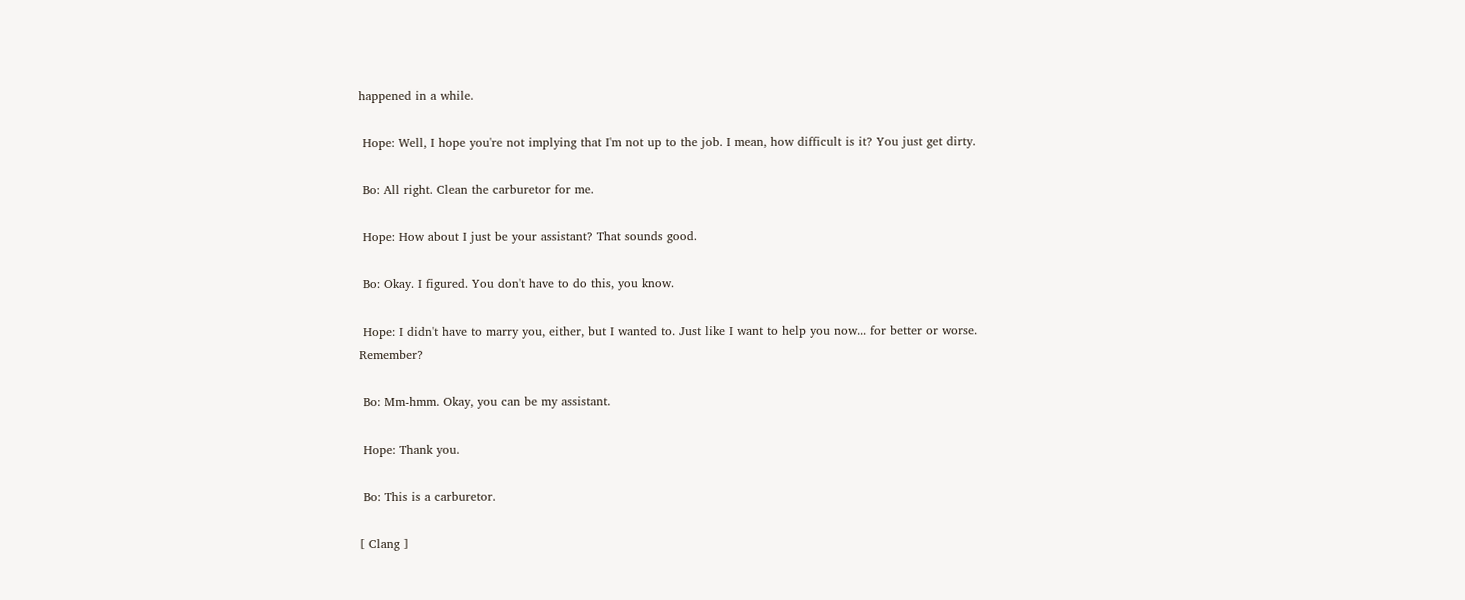happened in a while.

 Hope: Well, I hope you're not implying that I'm not up to the job. I mean, how difficult is it? You just get dirty.

 Bo: All right. Clean the carburetor for me.

 Hope: How about I just be your assistant? That sounds good.

 Bo: Okay. I figured. You don't have to do this, you know.

 Hope: I didn't have to marry you, either, but I wanted to. Just like I want to help you now... for better or worse. Remember?

 Bo: Mm-hmm. Okay, you can be my assistant.

 Hope: Thank you.

 Bo: This is a carburetor.

[ Clang ]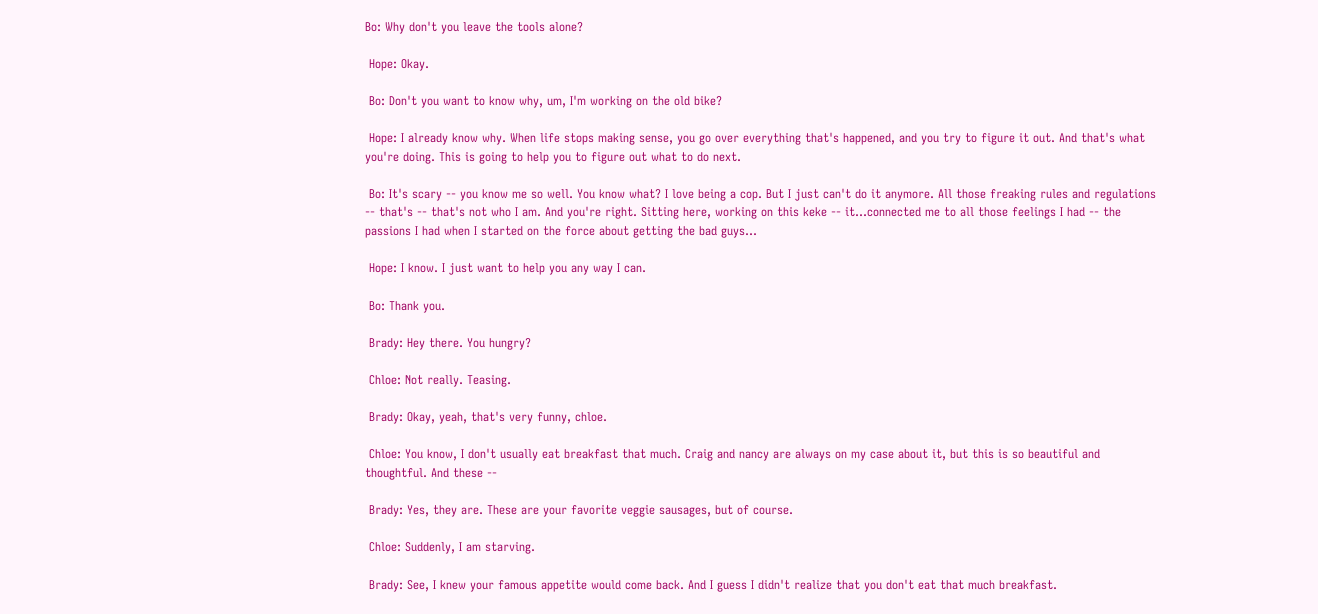Bo: Why don't you leave the tools alone?

 Hope: Okay.

 Bo: Don't you want to know why, um, I'm working on the old bike?

 Hope: I already know why. When life stops making sense, you go over everything that's happened, and you try to figure it out. And that's what you're doing. This is going to help you to figure out what to do next.

 Bo: It's scary -- you know me so well. You know what? I love being a cop. But I just can't do it anymore. All those freaking rules and regulations -- that's -- that's not who I am. And you're right. Sitting here, working on this keke -- it...connected me to all those feelings I had -- the passions I had when I started on the force about getting the bad guys...

 Hope: I know. I just want to help you any way I can.

 Bo: Thank you.

 Brady: Hey there. You hungry?

 Chloe: Not really. Teasing.

 Brady: Okay, yeah, that's very funny, chloe.

 Chloe: You know, I don't usually eat breakfast that much. Craig and nancy are always on my case about it, but this is so beautiful and thoughtful. And these --

 Brady: Yes, they are. These are your favorite veggie sausages, but of course.

 Chloe: Suddenly, I am starving.

 Brady: See, I knew your famous appetite would come back. And I guess I didn't realize that you don't eat that much breakfast.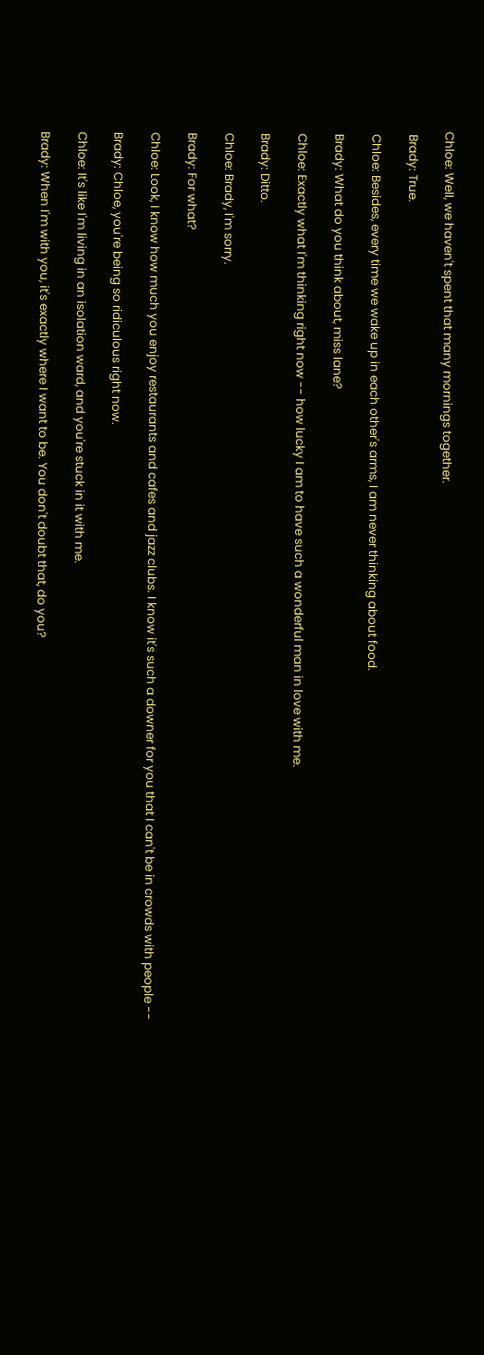Chloe: Well, we haven't spent that many mornings together.

 Brady: True.

 Chloe: Besides, every time we wake up in each other's arms, I am never thinking about food.

 Brady: What do you think about, miss lane?

 Chloe: Exactly what I'm thinking right now -- how lucky I am to have such a wonderful man in love with me.

 Brady: Ditto.

 Chloe: Brady, I'm sorry.

 Brady: For what?

 Chloe: Look, I know how much you enjoy restaurants and cafes and jazz clubs. I know it's such a downer for you that I can't be in crowds with people --

 Brady: Chloe, you're being so ridiculous right now.

 Chloe: It's like I'm living in an isolation ward, and you're stuck in it with me.

 Brady: When I'm with you, it's exactly where I want to be. You don't doubt that, do you?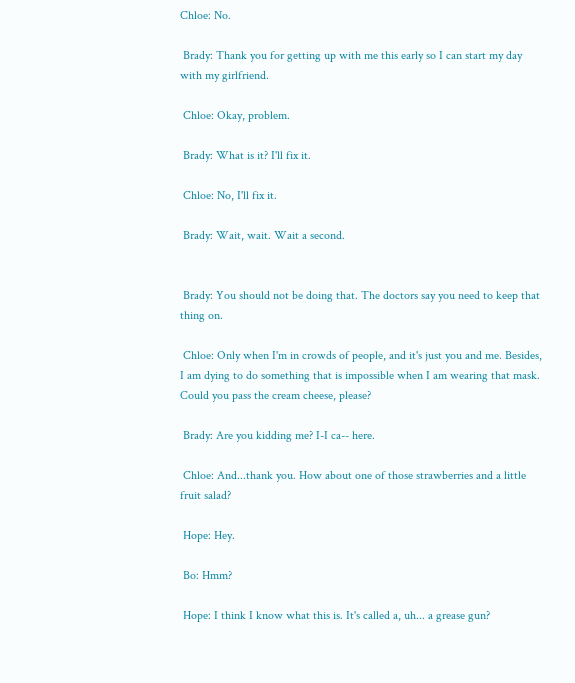Chloe: No.

 Brady: Thank you for getting up with me this early so I can start my day with my girlfriend.

 Chloe: Okay, problem.

 Brady: What is it? I'll fix it.

 Chloe: No, I'll fix it.

 Brady: Wait, wait. Wait a second.


 Brady: You should not be doing that. The doctors say you need to keep that thing on.

 Chloe: Only when I'm in crowds of people, and it's just you and me. Besides, I am dying to do something that is impossible when I am wearing that mask. Could you pass the cream cheese, please?

 Brady: Are you kidding me? I-I ca-- here.

 Chloe: And...thank you. How about one of those strawberries and a little fruit salad?

 Hope: Hey.

 Bo: Hmm?

 Hope: I think I know what this is. It's called a, uh... a grease gun?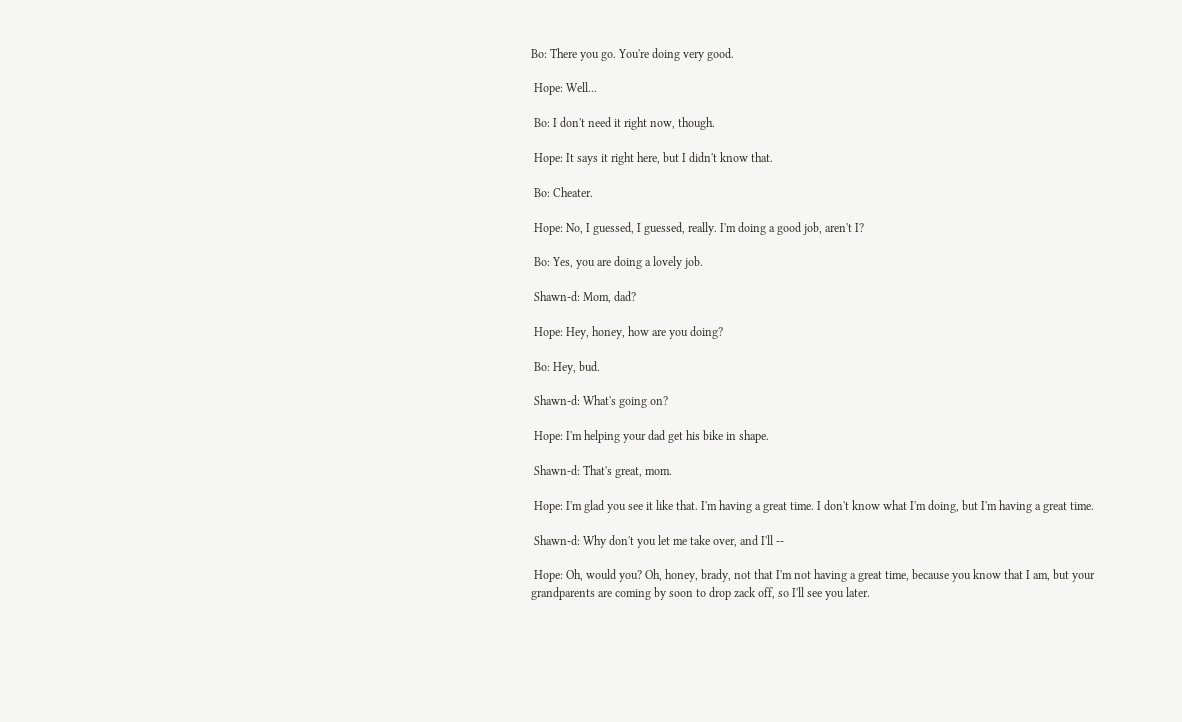Bo: There you go. You're doing very good.

 Hope: Well...

 Bo: I don't need it right now, though.

 Hope: It says it right here, but I didn't know that.

 Bo: Cheater.

 Hope: No, I guessed, I guessed, really. I'm doing a good job, aren't I?

 Bo: Yes, you are doing a lovely job.

 Shawn-d: Mom, dad?

 Hope: Hey, honey, how are you doing?

 Bo: Hey, bud.

 Shawn-d: What's going on?

 Hope: I'm helping your dad get his bike in shape.

 Shawn-d: That's great, mom.

 Hope: I'm glad you see it like that. I'm having a great time. I don't know what I'm doing, but I'm having a great time.

 Shawn-d: Why don't you let me take over, and I'll --

 Hope: Oh, would you? Oh, honey, brady, not that I'm not having a great time, because you know that I am, but your grandparents are coming by soon to drop zack off, so I'll see you later.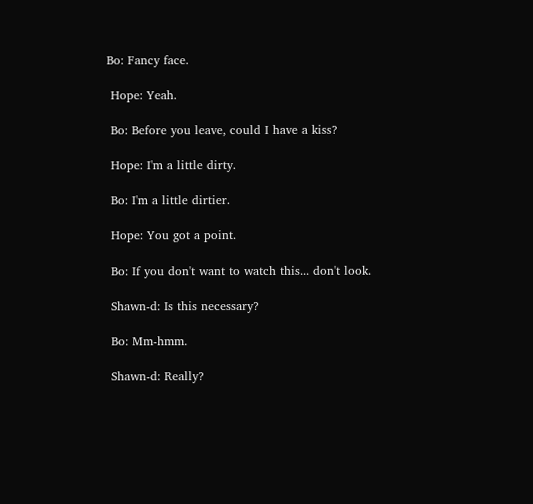Bo: Fancy face.

 Hope: Yeah.

 Bo: Before you leave, could I have a kiss?

 Hope: I'm a little dirty.

 Bo: I'm a little dirtier.

 Hope: You got a point.

 Bo: If you don't want to watch this... don't look.

 Shawn-d: Is this necessary?

 Bo: Mm-hmm.

 Shawn-d: Really?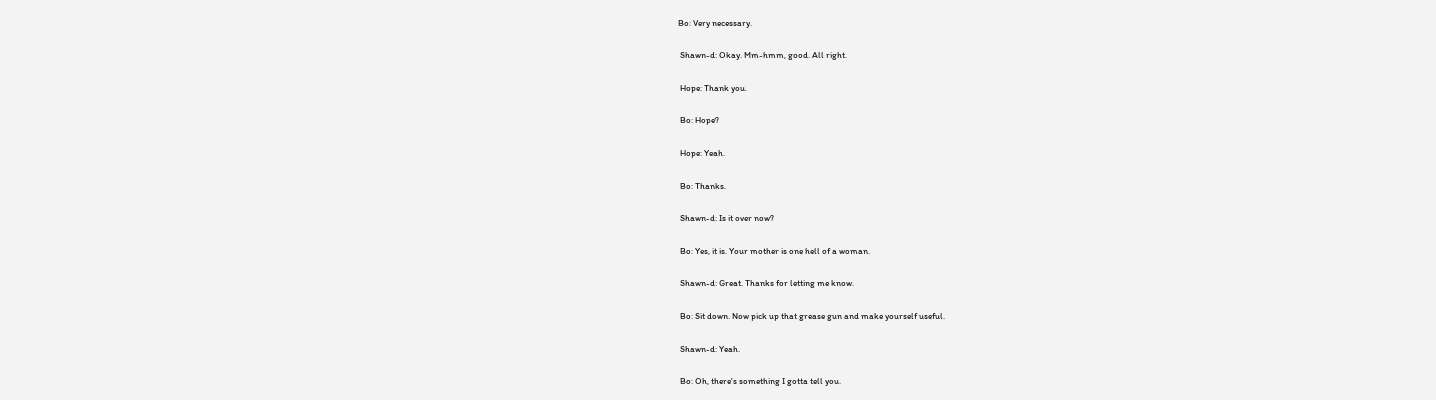Bo: Very necessary.

 Shawn-d: Okay. Mm-hmm, good. All right.

 Hope: Thank you.

 Bo: Hope?

 Hope: Yeah.

 Bo: Thanks.

 Shawn-d: Is it over now?

 Bo: Yes, it is. Your mother is one hell of a woman.

 Shawn-d: Great. Thanks for letting me know.

 Bo: Sit down. Now pick up that grease gun and make yourself useful.

 Shawn-d: Yeah.

 Bo: Oh, there's something I gotta tell you.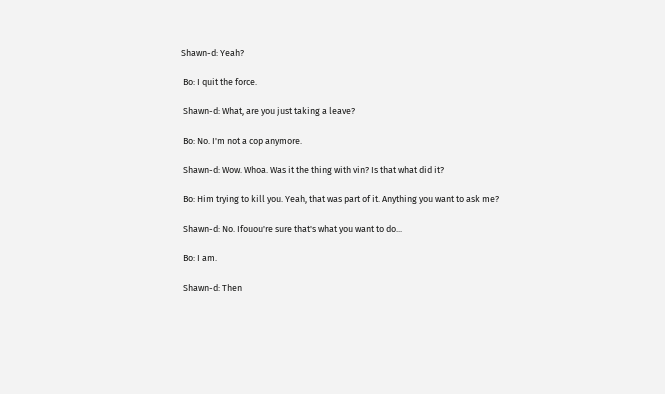Shawn-d: Yeah?

 Bo: I quit the force.

 Shawn-d: What, are you just taking a leave?

 Bo: No. I'm not a cop anymore.

 Shawn-d: Wow. Whoa. Was it the thing with vin? Is that what did it?

 Bo: Him trying to kill you. Yeah, that was part of it. Anything you want to ask me?

 Shawn-d: No. Ifouou're sure that's what you want to do...

 Bo: I am.

 Shawn-d: Then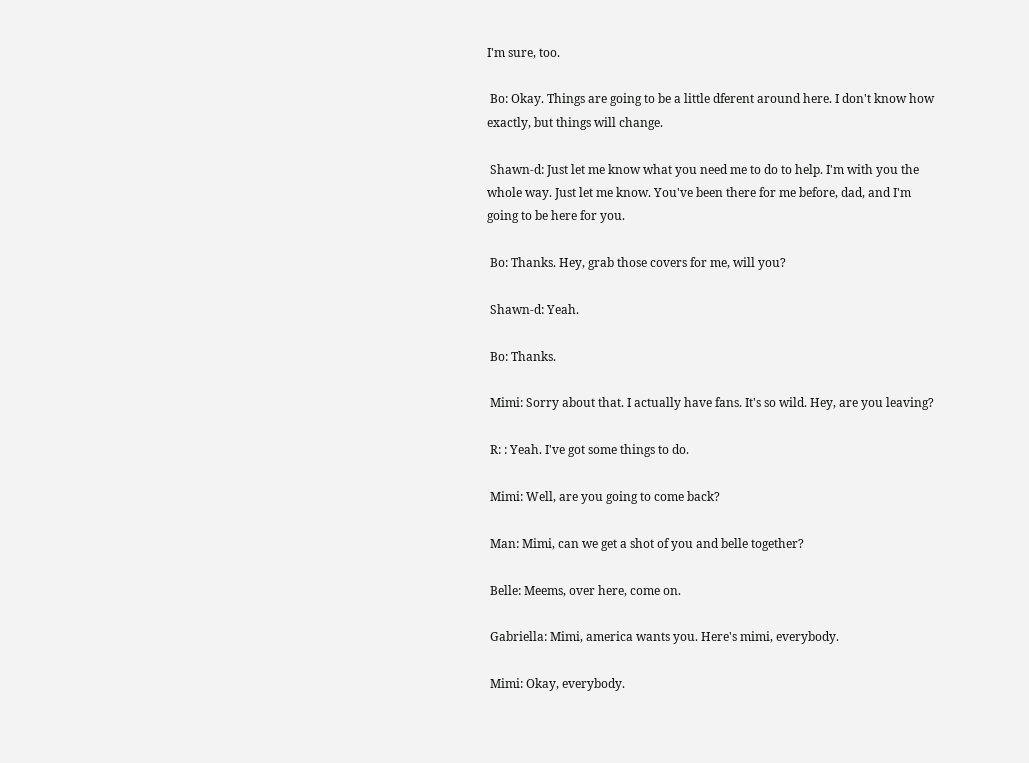I'm sure, too.

 Bo: Okay. Things are going to be a little dferent around here. I don't know how exactly, but things will change.

 Shawn-d: Just let me know what you need me to do to help. I'm with you the whole way. Just let me know. You've been there for me before, dad, and I'm going to be here for you.

 Bo: Thanks. Hey, grab those covers for me, will you?

 Shawn-d: Yeah.

 Bo: Thanks.

 Mimi: Sorry about that. I actually have fans. It's so wild. Hey, are you leaving?

 R: : Yeah. I've got some things to do.

 Mimi: Well, are you going to come back?

 Man: Mimi, can we get a shot of you and belle together?

 Belle: Meems, over here, come on.

 Gabriella: Mimi, america wants you. Here's mimi, everybody.

 Mimi: Okay, everybody.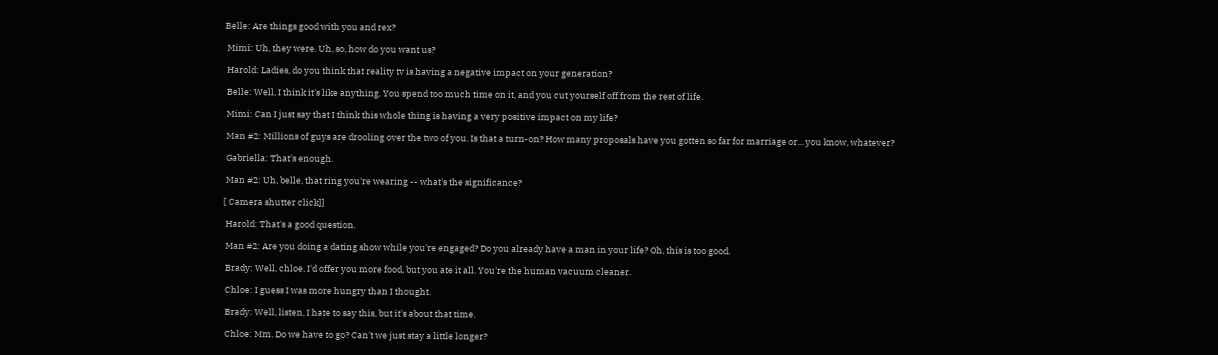Belle: Are things good with you and rex?

 Mimi: Uh, they were. Uh, so, how do you want us?

 Harold: Ladies, do you think that reality tv is having a negative impact on your generation?

 Belle: Well, I think it's like anything. You spend too much time on it, and you cut yourself off from the rest of life.

 Mimi: Can I just say that I think this whole thing is having a very positive impact on my life?

 Man #2: Millions of guys are drooling over the two of you. Is that a turn-on? How many proposals have you gotten so far for marriage or... you know, whatever?

 Gabriella: That's enough.

 Man #2: Uh, belle, that ring you're wearing -- what's the significance?

[ Camera shutter click]]

 Harold: That's a good question.

 Man #2: Are you doing a dating show while you're engaged? Do you already have a man in your life? Oh, this is too good.

 Brady: Well, chloe, I'd offer you more food, but you ate it all. You're the human vacuum cleaner.

 Chloe: I guess I was more hungry than I thought.

 Brady: Well, listen, I hate to say this, but it's about that time.

 Chloe: Mm. Do we have to go? Can't we just stay a little longer?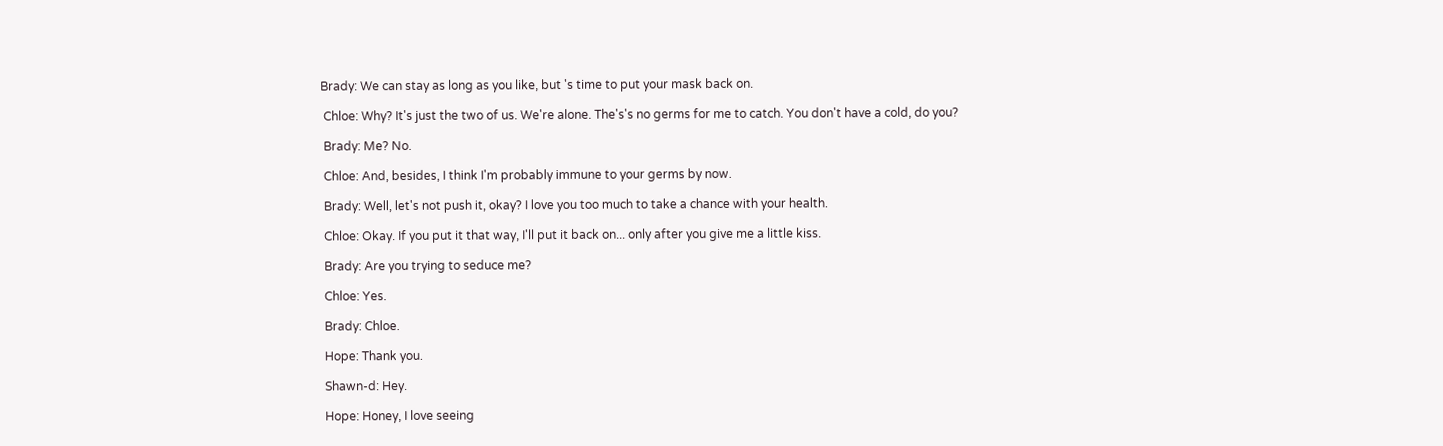Brady: We can stay as long as you like, but 's time to put your mask back on.

 Chloe: Why? It's just the two of us. We're alone. The's's no germs for me to catch. You don't have a cold, do you?

 Brady: Me? No.

 Chloe: And, besides, I think I'm probably immune to your germs by now.

 Brady: Well, let's not push it, okay? I love you too much to take a chance with your health.

 Chloe: Okay. If you put it that way, I'll put it back on... only after you give me a little kiss.

 Brady: Are you trying to seduce me?

 Chloe: Yes.

 Brady: Chloe.

 Hope: Thank you.

 Shawn-d: Hey.

 Hope: Honey, I love seeing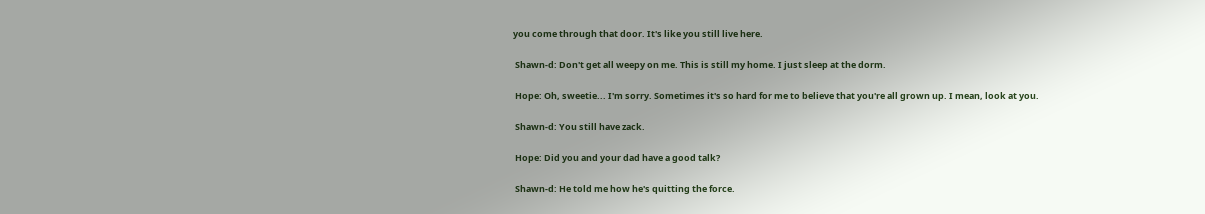you come through that door. It's like you still live here.

 Shawn-d: Don't get all weepy on me. This is still my home. I just sleep at the dorm.

 Hope: Oh, sweetie... I'm sorry. Sometimes it's so hard for me to believe that you're all grown up. I mean, look at you.

 Shawn-d: You still have zack.

 Hope: Did you and your dad have a good talk?

 Shawn-d: He told me how he's quitting the force.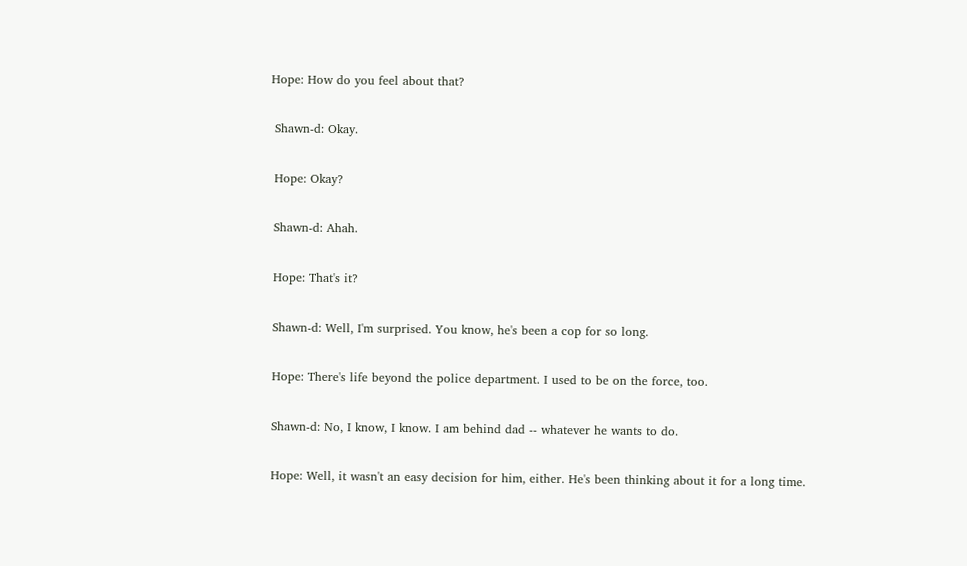Hope: How do you feel about that?

 Shawn-d: Okay.

 Hope: Okay?

 Shawn-d: Ahah.

 Hope: That's it?

 Shawn-d: Well, I'm surprised. You know, he's been a cop for so long.

 Hope: There's life beyond the police department. I used to be on the force, too.

 Shawn-d: No, I know, I know. I am behind dad -- whatever he wants to do.

 Hope: Well, it wasn't an easy decision for him, either. He's been thinking about it for a long time.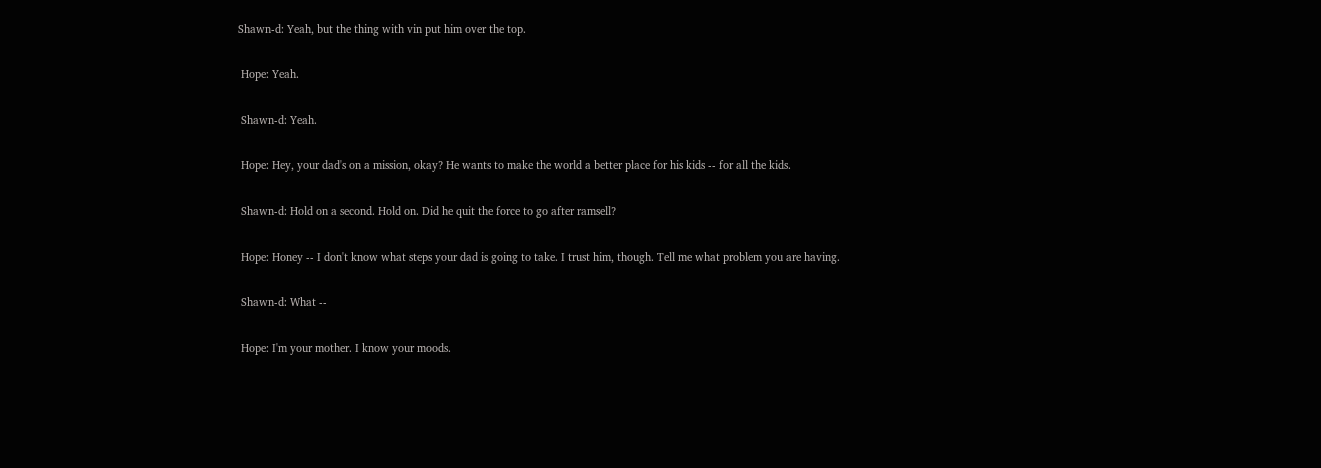Shawn-d: Yeah, but the thing with vin put him over the top.

 Hope: Yeah.

 Shawn-d: Yeah.

 Hope: Hey, your dad's on a mission, okay? He wants to make the world a better place for his kids -- for all the kids.

 Shawn-d: Hold on a second. Hold on. Did he quit the force to go after ramsell?

 Hope: Honey -- I don't know what steps your dad is going to take. I trust him, though. Tell me what problem you are having.

 Shawn-d: What --

 Hope: I'm your mother. I know your moods.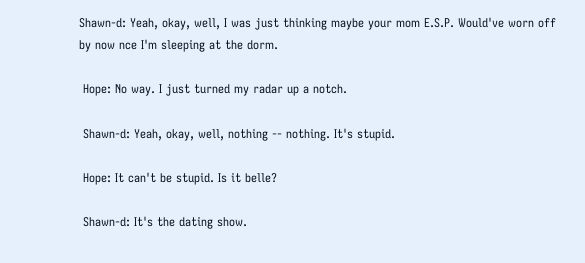Shawn-d: Yeah, okay, well, I was just thinking maybe your mom E.S.P. Would've worn off by now nce I'm sleeping at the dorm.

 Hope: No way. I just turned my radar up a notch.

 Shawn-d: Yeah, okay, well, nothing -- nothing. It's stupid.

 Hope: It can't be stupid. Is it belle?

 Shawn-d: It's the dating show.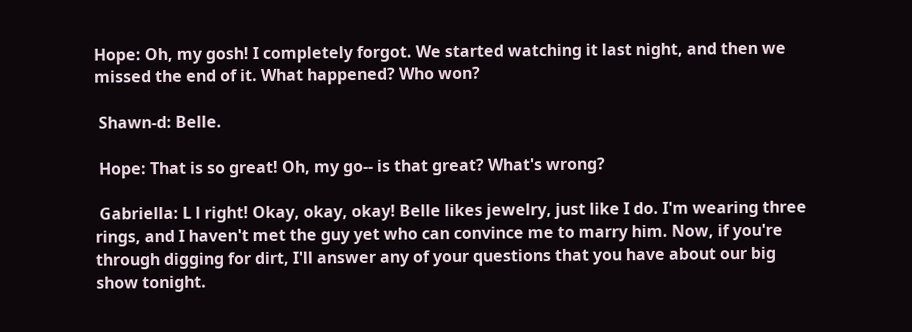Hope: Oh, my gosh! I completely forgot. We started watching it last night, and then we missed the end of it. What happened? Who won?

 Shawn-d: Belle.

 Hope: That is so great! Oh, my go-- is that great? What's wrong?

 Gabriella: L l right! Okay, okay, okay! Belle likes jewelry, just like I do. I'm wearing three rings, and I haven't met the guy yet who can convince me to marry him. Now, if you're through digging for dirt, I'll answer any of your questions that you have about our big show tonight.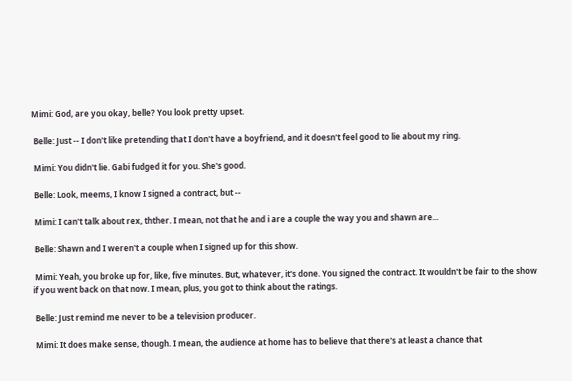Mimi: God, are you okay, belle? You look pretty upset.

 Belle: Just -- I don't like pretending that I don't have a boyfriend, and it doesn't feel good to lie about my ring.

 Mimi: You didn't lie. Gabi fudged it for you. She's good.

 Belle: Look, meems, I know I signed a contract, but --

 Mimi: I can't talk about rex, thther. I mean, not that he and i are a couple the way you and shawn are...

 Belle: Shawn and I weren't a couple when I signed up for this show.

 Mimi: Yeah, you broke up for, like, five minutes. But, whatever, it's done. You signed the contract. It wouldn't be fair to the show if you went back on that now. I mean, plus, you got to think about the ratings.

 Belle: Just remind me never to be a television producer.

 Mimi: It does make sense, though. I mean, the audience at home has to believe that there's at least a chance that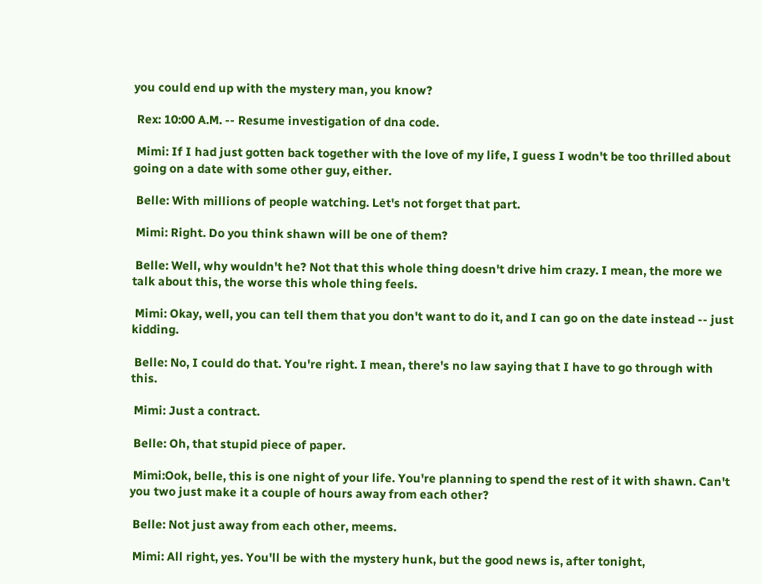you could end up with the mystery man, you know?

 Rex: 10:00 A.M. -- Resume investigation of dna code.

 Mimi: If I had just gotten back together with the love of my life, I guess I wodn't be too thrilled about going on a date with some other guy, either.

 Belle: With millions of people watching. Let's not forget that part.

 Mimi: Right. Do you think shawn will be one of them?

 Belle: Well, why wouldn't he? Not that this whole thing doesn't drive him crazy. I mean, the more we talk about this, the worse this whole thing feels.

 Mimi: Okay, well, you can tell them that you don't want to do it, and I can go on the date instead -- just kidding.

 Belle: No, I could do that. You're right. I mean, there's no law saying that I have to go through with this.

 Mimi: Just a contract.

 Belle: Oh, that stupid piece of paper.

 Mimi:Ook, belle, this is one night of your life. You're planning to spend the rest of it with shawn. Can't you two just make it a couple of hours away from each other?

 Belle: Not just away from each other, meems.

 Mimi: All right, yes. You'll be with the mystery hunk, but the good news is, after tonight,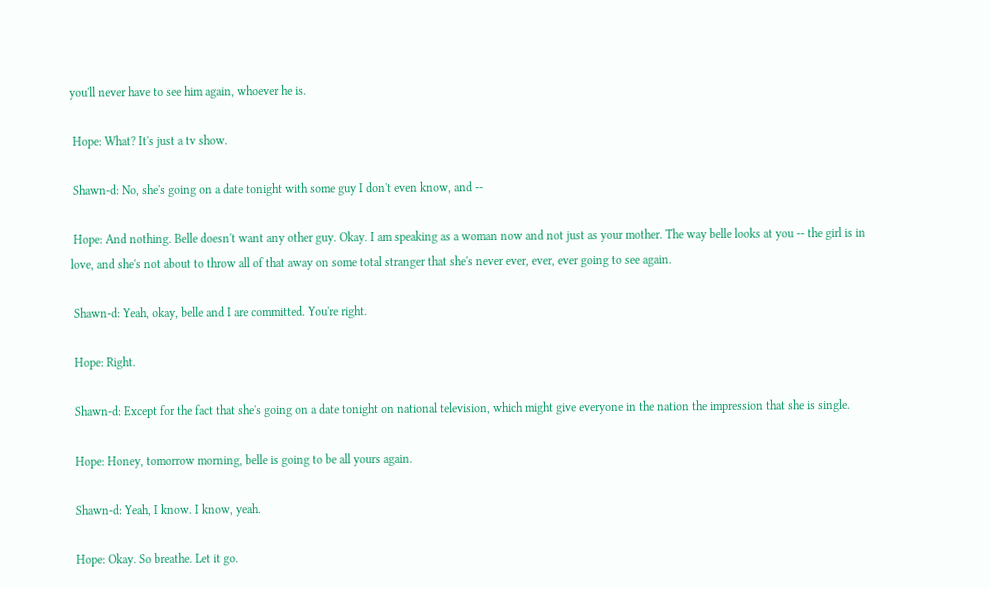you'll never have to see him again, whoever he is.

 Hope: What? It's just a tv show.

 Shawn-d: No, she's going on a date tonight with some guy I don't even know, and --

 Hope: And nothing. Belle doesn't want any other guy. Okay. I am speaking as a woman now and not just as your mother. The way belle looks at you -- the girl is in love, and she's not about to throw all of that away on some total stranger that she's never ever, ever, ever going to see again.

 Shawn-d: Yeah, okay, belle and I are committed. You're right.

 Hope: Right.

 Shawn-d: Except for the fact that she's going on a date tonight on national television, which might give everyone in the nation the impression that she is single.

 Hope: Honey, tomorrow morning, belle is going to be all yours again.

 Shawn-d: Yeah, I know. I know, yeah.

 Hope: Okay. So breathe. Let it go.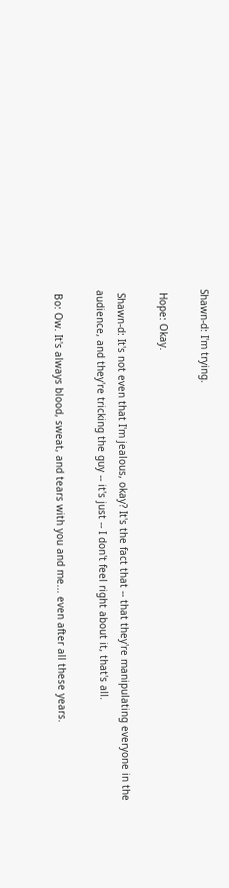Shawn-d: I'm trying.

 Hope: Okay.

 Shawn-d: It's not even that I'm jealous, okay? It's the fact that -- that they're manipulating everyone in the audience, and they're tricking the guy -- it's just -- I don't feel right about it, that's all.

 Bo: Ow. It's always blood, sweat, and tears with you and me... even after all these years.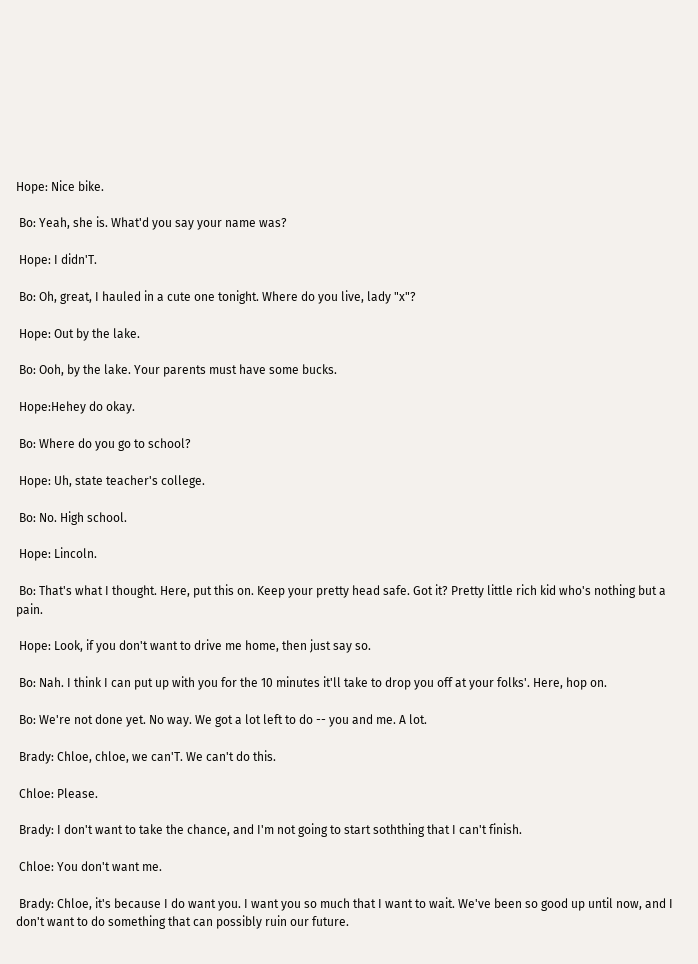Hope: Nice bike.

 Bo: Yeah, she is. What'd you say your name was?

 Hope: I didn'T.

 Bo: Oh, great, I hauled in a cute one tonight. Where do you live, lady "x"?

 Hope: Out by the lake.

 Bo: Ooh, by the lake. Your parents must have some bucks.

 Hope:Hehey do okay.

 Bo: Where do you go to school?

 Hope: Uh, state teacher's college.

 Bo: No. High school.

 Hope: Lincoln.

 Bo: That's what I thought. Here, put this on. Keep your pretty head safe. Got it? Pretty little rich kid who's nothing but a pain.

 Hope: Look, if you don't want to drive me home, then just say so.

 Bo: Nah. I think I can put up with you for the 10 minutes it'll take to drop you off at your folks'. Here, hop on.

 Bo: We're not done yet. No way. We got a lot left to do -- you and me. A lot.

 Brady: Chloe, chloe, we can'T. We can't do this.

 Chloe: Please.

 Brady: I don't want to take the chance, and I'm not going to start soththing that I can't finish.

 Chloe: You don't want me.

 Brady: Chloe, it's because I do want you. I want you so much that I want to wait. We've been so good up until now, and I don't want to do something that can possibly ruin our future.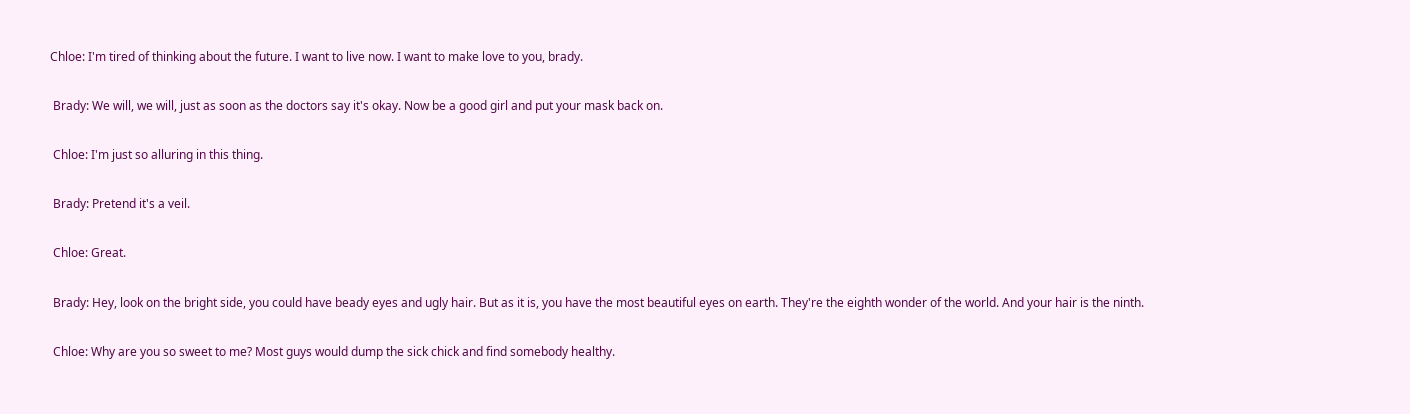Chloe: I'm tired of thinking about the future. I want to live now. I want to make love to you, brady.

 Brady: We will, we will, just as soon as the doctors say it's okay. Now be a good girl and put your mask back on.

 Chloe: I'm just so alluring in this thing.

 Brady: Pretend it's a veil.

 Chloe: Great.

 Brady: Hey, look on the bright side, you could have beady eyes and ugly hair. But as it is, you have the most beautiful eyes on earth. They're the eighth wonder of the world. And your hair is the ninth.

 Chloe: Why are you so sweet to me? Most guys would dump the sick chick and find somebody healthy.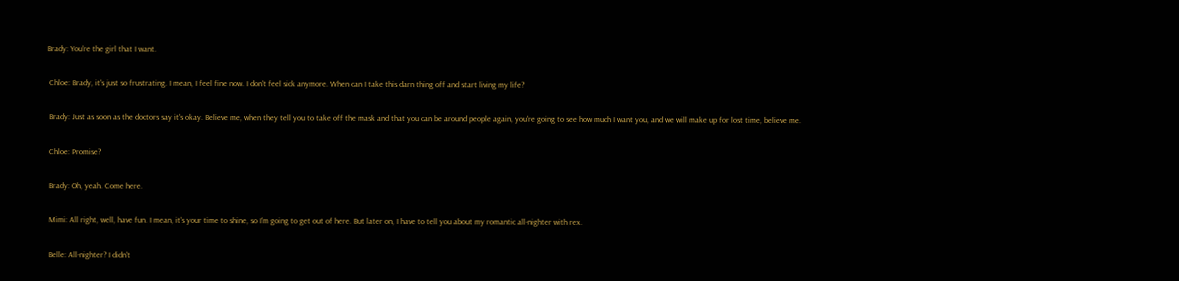Brady: You're the girl that I want.

 Chloe: Brady, it's just so frustrating. I mean, I feel fine now. I don't feel sick anymore. When can I take this darn thing off and start living my life?

 Brady: Just as soon as the doctors say it's okay. Believe me, when they tell you to take off the mask and that you can be around people again, you're going to see how much I want you, and we will make up for lost time, believe me.

 Chloe: Promise?

 Brady: Oh, yeah. Come here.

 Mimi: All right, well, have fun. I mean, it's your time to shine, so I'm going to get out of here. But later on, I have to tell you about my romantic all-nighter with rex.

 Belle: All-nighter? I didn't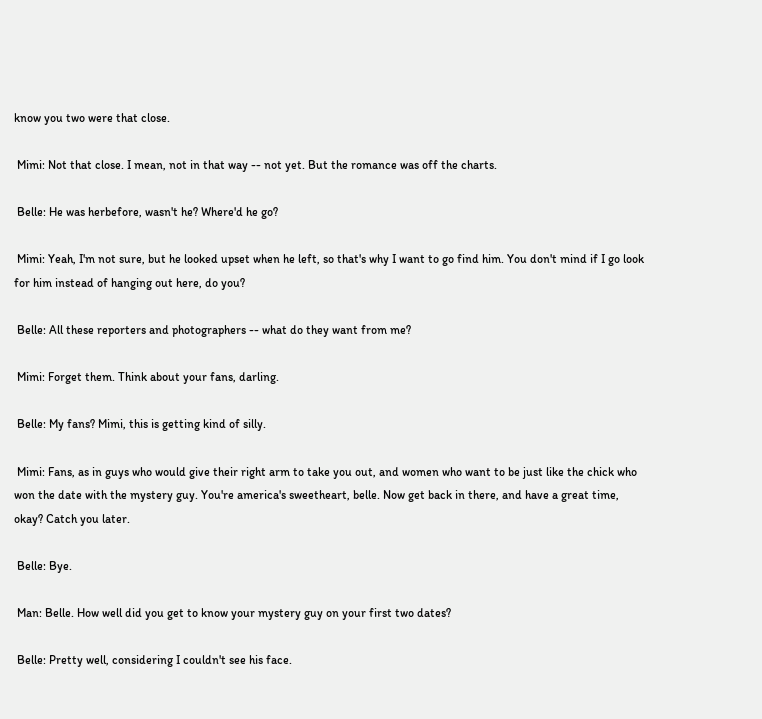know you two were that close.

 Mimi: Not that close. I mean, not in that way -- not yet. But the romance was off the charts.

 Belle: He was herbefore, wasn't he? Where'd he go?

 Mimi: Yeah, I'm not sure, but he looked upset when he left, so that's why I want to go find him. You don't mind if I go look for him instead of hanging out here, do you?

 Belle: All these reporters and photographers -- what do they want from me?

 Mimi: Forget them. Think about your fans, darling.

 Belle: My fans? Mimi, this is getting kind of silly.

 Mimi: Fans, as in guys who would give their right arm to take you out, and women who want to be just like the chick who won the date with the mystery guy. You're america's sweetheart, belle. Now get back in there, and have a great time, okay? Catch you later.

 Belle: Bye.

 Man: Belle. How well did you get to know your mystery guy on your first two dates?

 Belle: Pretty well, considering I couldn't see his face.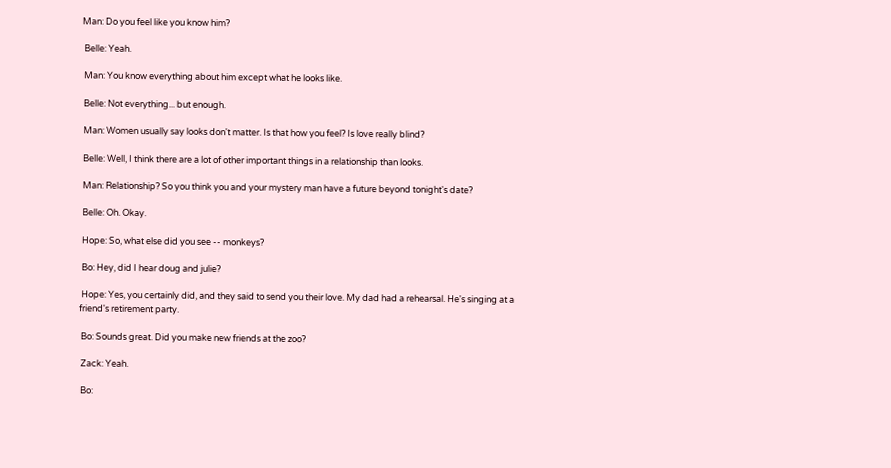Man: Do you feel like you know him?

 Belle: Yeah.

 Man: You know everything about him except what he looks like.

 Belle: Not everything... but enough.

 Man: Women usually say looks don't matter. Is that how you feel? Is love really blind?

 Belle: Well, I think there are a lot of other important things in a relationship than looks.

 Man: Relationship? So you think you and your mystery man have a future beyond tonight's date?

 Belle: Oh. Okay.

 Hope: So, what else did you see -- monkeys?

 Bo: Hey, did I hear doug and julie?

 Hope: Yes, you certainly did, and they said to send you their love. My dad had a rehearsal. He's singing at a friend's retirement party.

 Bo: Sounds great. Did you make new friends at the zoo?

 Zack: Yeah.

 Bo: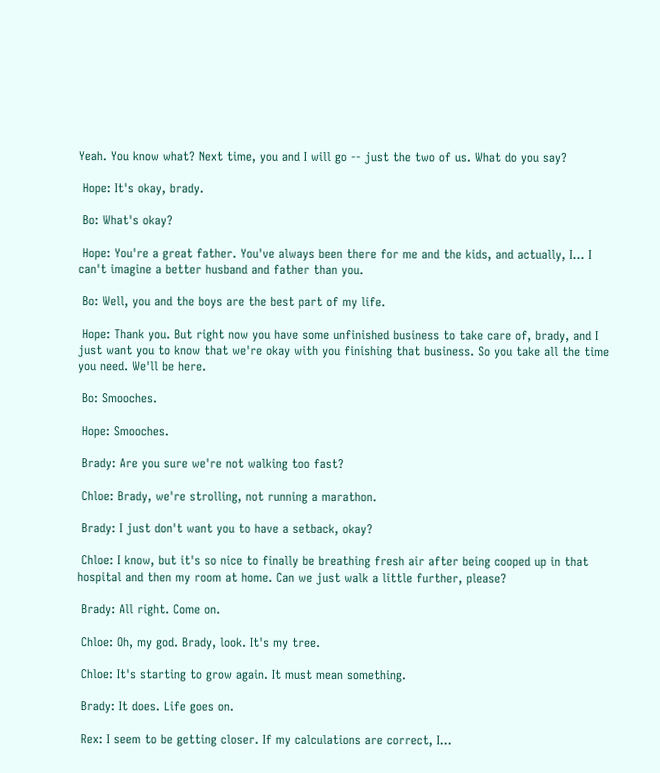Yeah. You know what? Next time, you and I will go -- just the two of us. What do you say?

 Hope: It's okay, brady.

 Bo: What's okay?

 Hope: You're a great father. You've always been there for me and the kids, and actually, I... I can't imagine a better husband and father than you.

 Bo: Well, you and the boys are the best part of my life.

 Hope: Thank you. But right now you have some unfinished business to take care of, brady, and I just want you to know that we're okay with you finishing that business. So you take all the time you need. We'll be here.

 Bo: Smooches.

 Hope: Smooches.

 Brady: Are you sure we're not walking too fast?

 Chloe: Brady, we're strolling, not running a marathon.

 Brady: I just don't want you to have a setback, okay?

 Chloe: I know, but it's so nice to finally be breathing fresh air after being cooped up in that hospital and then my room at home. Can we just walk a little further, please?

 Brady: All right. Come on.

 Chloe: Oh, my god. Brady, look. It's my tree.

 Chloe: It's starting to grow again. It must mean something.

 Brady: It does. Life goes on.

 Rex: I seem to be getting closer. If my calculations are correct, I...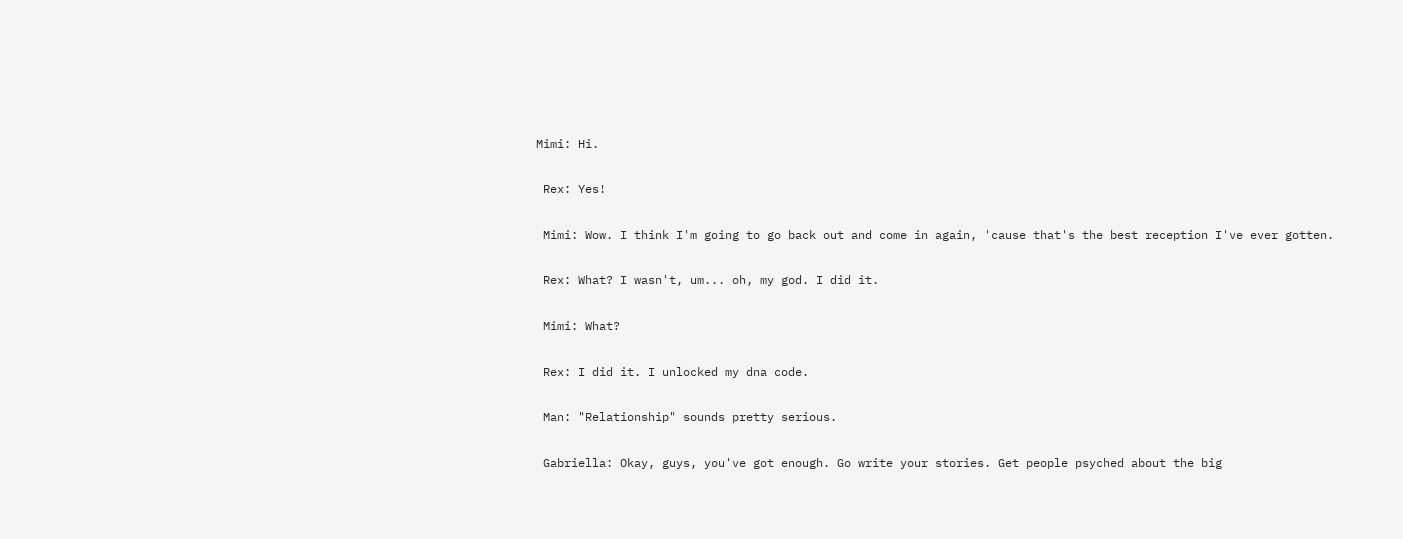Mimi: Hi.

 Rex: Yes!

 Mimi: Wow. I think I'm going to go back out and come in again, 'cause that's the best reception I've ever gotten.

 Rex: What? I wasn't, um... oh, my god. I did it.

 Mimi: What?

 Rex: I did it. I unlocked my dna code.

 Man: "Relationship" sounds pretty serious.

 Gabriella: Okay, guys, you've got enough. Go write your stories. Get people psyched about the big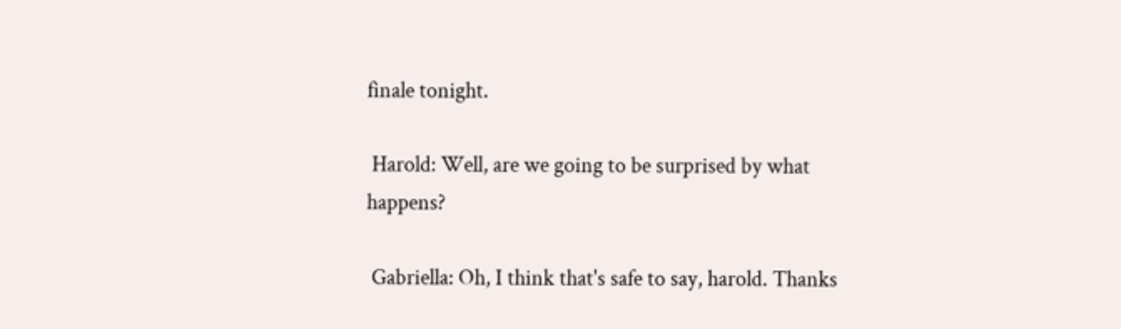finale tonight.

 Harold: Well, are we going to be surprised by what happens?

 Gabriella: Oh, I think that's safe to say, harold. Thanks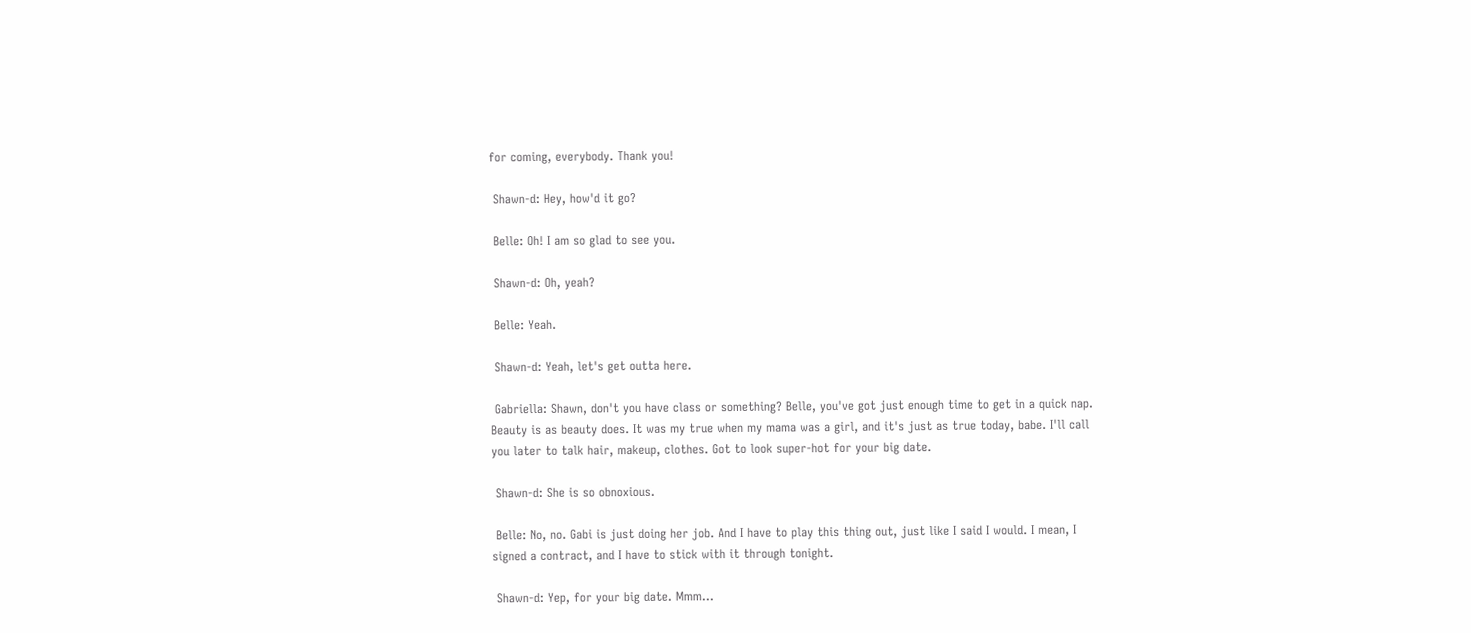for coming, everybody. Thank you!

 Shawn-d: Hey, how'd it go?

 Belle: Oh! I am so glad to see you.

 Shawn-d: Oh, yeah?

 Belle: Yeah.

 Shawn-d: Yeah, let's get outta here.

 Gabriella: Shawn, don't you have class or something? Belle, you've got just enough time to get in a quick nap. Beauty is as beauty does. It was my true when my mama was a girl, and it's just as true today, babe. I'll call you later to talk hair, makeup, clothes. Got to look super-hot for your big date.

 Shawn-d: She is so obnoxious.

 Belle: No, no. Gabi is just doing her job. And I have to play this thing out, just like I said I would. I mean, I signed a contract, and I have to stick with it through tonight.

 Shawn-d: Yep, for your big date. Mmm...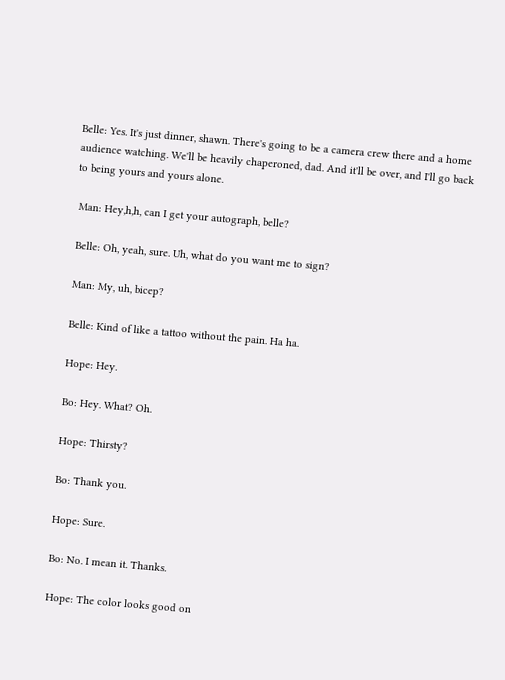Belle: Yes. It's just dinner, shawn. There's going to be a camera crew there and a home audience watching. We'll be heavily chaperoned, dad. And it'll be over, and I'll go back to being yours and yours alone.

 Man: Hey,h,h, can I get your autograph, belle?

 Belle: Oh, yeah, sure. Uh, what do you want me to sign?

 Man: My, uh, bicep?

 Belle: Kind of like a tattoo without the pain. Ha ha.

 Hope: Hey.

 Bo: Hey. What? Oh.

 Hope: Thirsty?

 Bo: Thank you.

 Hope: Sure.

 Bo: No. I mean it. Thanks.

 Hope: The color looks good on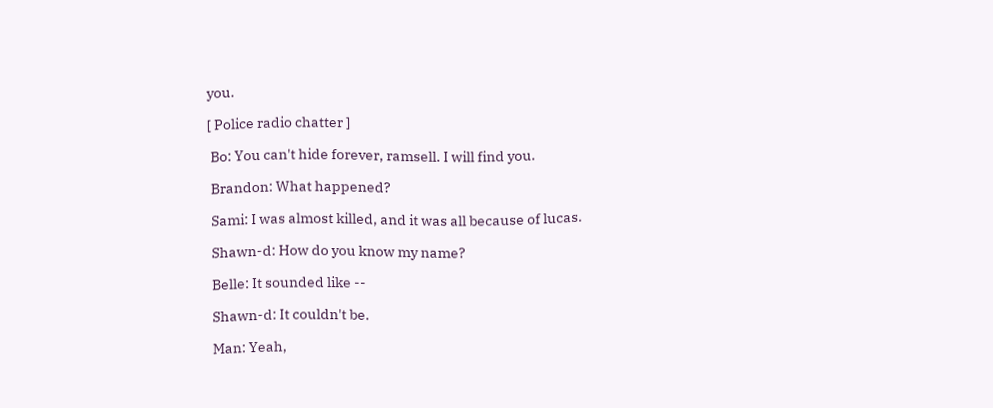you.

[ Police radio chatter ]

 Bo: You can't hide forever, ramsell. I will find you.

 Brandon: What happened?

 Sami: I was almost killed, and it was all because of lucas.

 Shawn-d: How do you know my name?

 Belle: It sounded like --

 Shawn-d: It couldn't be.

 Man: Yeah,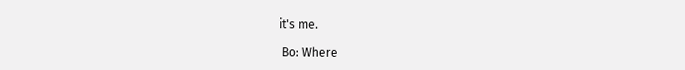it's me.

 Bo: Where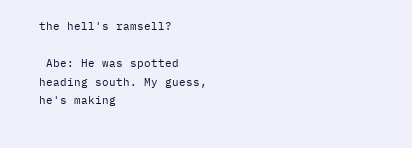the hell's ramsell?

 Abe: He was spotted heading south. My guess, he's making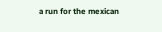a run for the mexican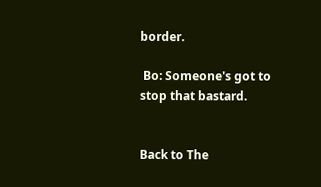border.

 Bo: Someone's got to stop that bastard.


Back to The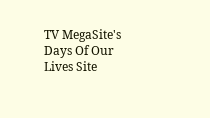TV MegaSite's Days Of Our Lives Site